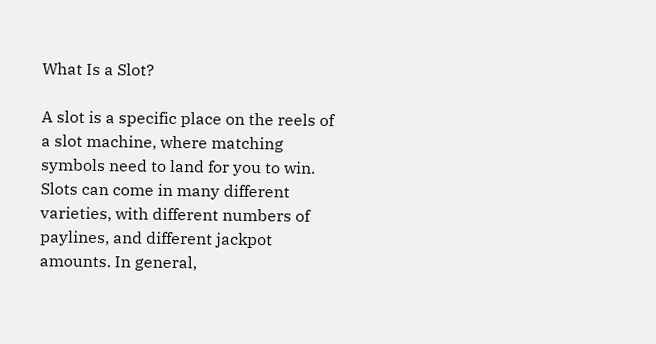What Is a Slot?

A slot is a specific place on the reels of a slot machine, where matching symbols need to land for you to win. Slots can come in many different varieties, with different numbers of paylines, and different jackpot amounts. In general,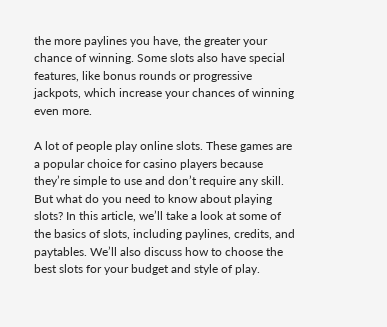the more paylines you have, the greater your chance of winning. Some slots also have special features, like bonus rounds or progressive jackpots, which increase your chances of winning even more.

A lot of people play online slots. These games are a popular choice for casino players because they’re simple to use and don’t require any skill. But what do you need to know about playing slots? In this article, we’ll take a look at some of the basics of slots, including paylines, credits, and paytables. We’ll also discuss how to choose the best slots for your budget and style of play.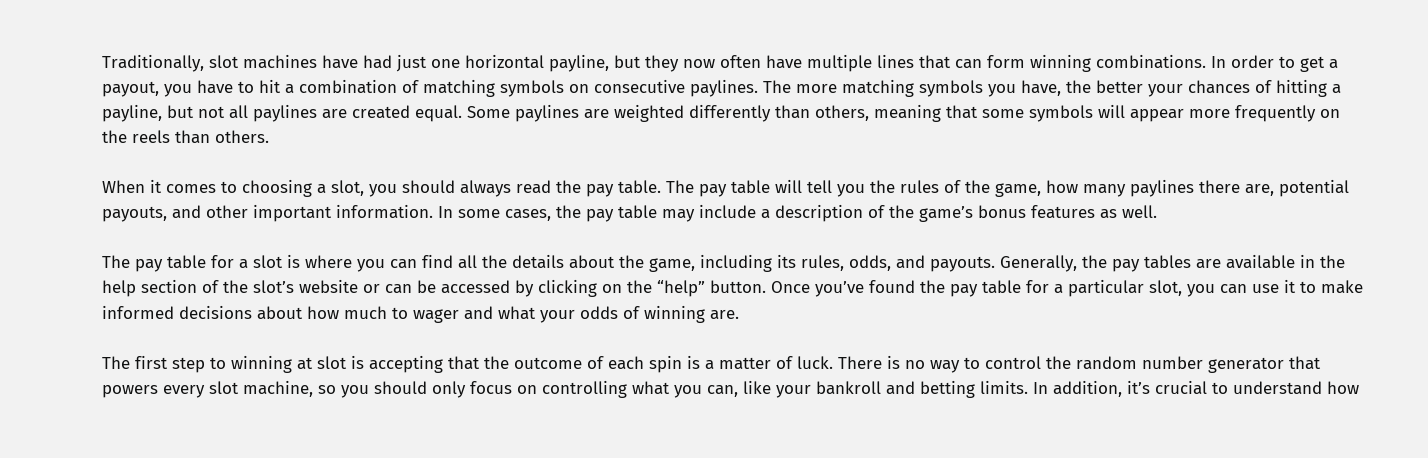Traditionally, slot machines have had just one horizontal payline, but they now often have multiple lines that can form winning combinations. In order to get a payout, you have to hit a combination of matching symbols on consecutive paylines. The more matching symbols you have, the better your chances of hitting a payline, but not all paylines are created equal. Some paylines are weighted differently than others, meaning that some symbols will appear more frequently on the reels than others.

When it comes to choosing a slot, you should always read the pay table. The pay table will tell you the rules of the game, how many paylines there are, potential payouts, and other important information. In some cases, the pay table may include a description of the game’s bonus features as well.

The pay table for a slot is where you can find all the details about the game, including its rules, odds, and payouts. Generally, the pay tables are available in the help section of the slot’s website or can be accessed by clicking on the “help” button. Once you’ve found the pay table for a particular slot, you can use it to make informed decisions about how much to wager and what your odds of winning are.

The first step to winning at slot is accepting that the outcome of each spin is a matter of luck. There is no way to control the random number generator that powers every slot machine, so you should only focus on controlling what you can, like your bankroll and betting limits. In addition, it’s crucial to understand how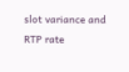slot variance and RTP rate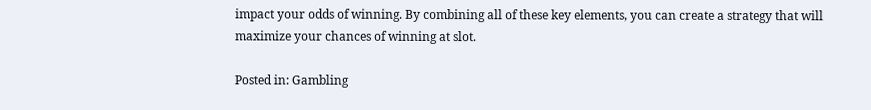impact your odds of winning. By combining all of these key elements, you can create a strategy that will maximize your chances of winning at slot.

Posted in: Gambling